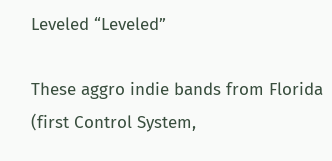Leveled “Leveled”

These aggro indie bands from Florida (first Control System,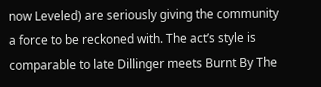now Leveled) are seriously giving the community a force to be reckoned with. The act’s style is comparable to late Dillinger meets Burnt By The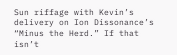Sun riffage with Kevin’s delivery on Ion Dissonance’s “Minus the Herd.” If that isn’t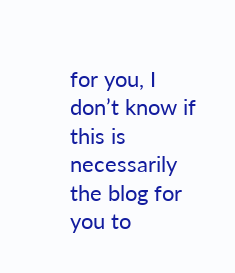for you, I don’t know if this is necessarily the blog for you to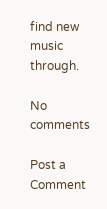find new music through.

No comments

Post a Comment